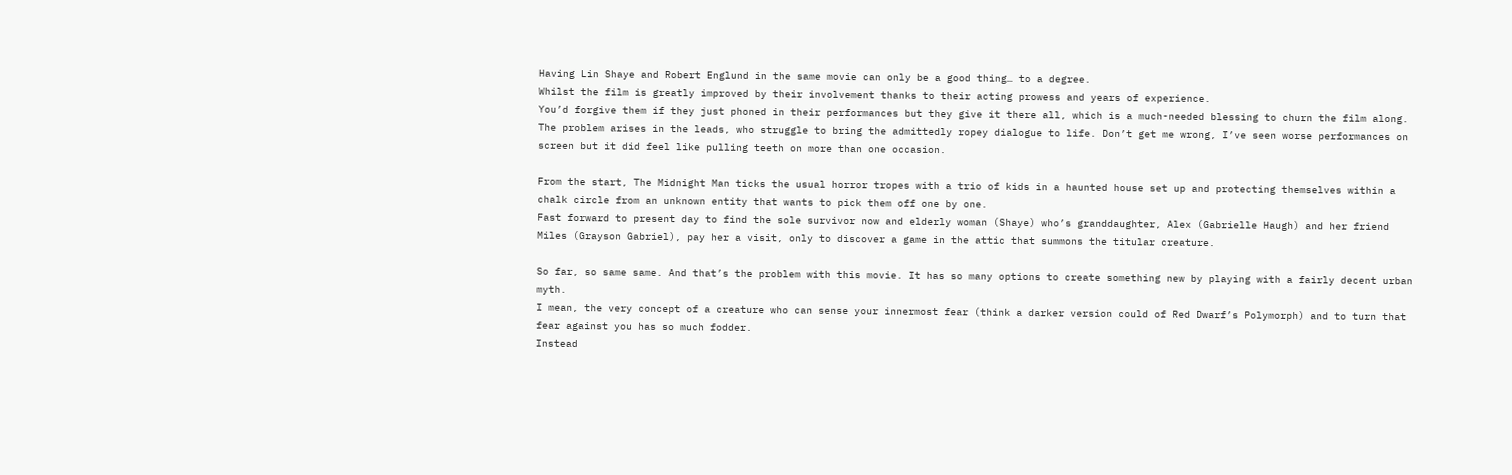Having Lin Shaye and Robert Englund in the same movie can only be a good thing… to a degree.
Whilst the film is greatly improved by their involvement thanks to their acting prowess and years of experience.
You’d forgive them if they just phoned in their performances but they give it there all, which is a much-needed blessing to churn the film along.
The problem arises in the leads, who struggle to bring the admittedly ropey dialogue to life. Don’t get me wrong, I’ve seen worse performances on screen but it did feel like pulling teeth on more than one occasion.

From the start, The Midnight Man ticks the usual horror tropes with a trio of kids in a haunted house set up and protecting themselves within a chalk circle from an unknown entity that wants to pick them off one by one.
Fast forward to present day to find the sole survivor now and elderly woman (Shaye) who’s granddaughter, Alex (Gabrielle Haugh) and her friend Miles (Grayson Gabriel), pay her a visit, only to discover a game in the attic that summons the titular creature.

So far, so same same. And that’s the problem with this movie. It has so many options to create something new by playing with a fairly decent urban myth.
I mean, the very concept of a creature who can sense your innermost fear (think a darker version could of Red Dwarf’s Polymorph) and to turn that fear against you has so much fodder.
Instead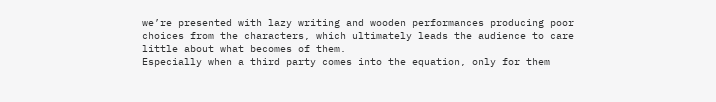we’re presented with lazy writing and wooden performances producing poor choices from the characters, which ultimately leads the audience to care little about what becomes of them.
Especially when a third party comes into the equation, only for them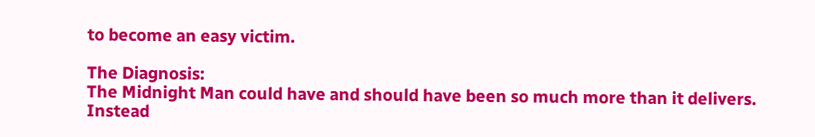to become an easy victim.

The Diagnosis:
The Midnight Man could have and should have been so much more than it delivers. Instead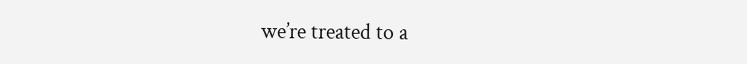we’re treated to a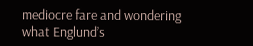mediocre fare and wondering what Englund’s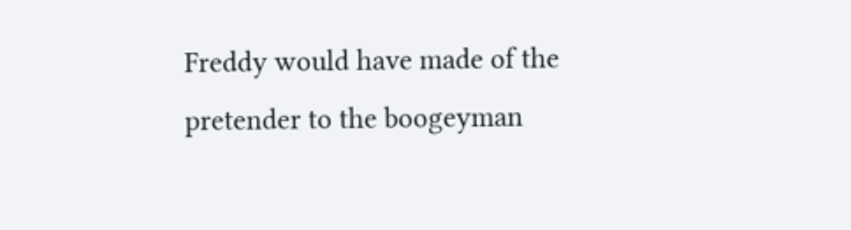Freddy would have made of the pretender to the boogeyman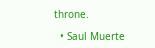throne.

  • Saul Muerte